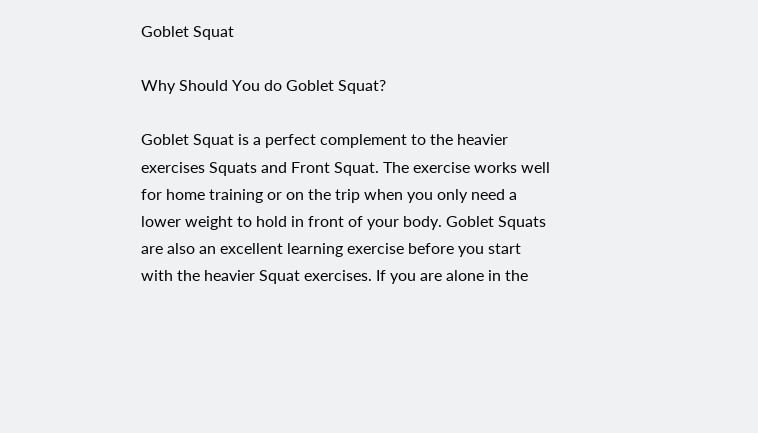Goblet Squat

Why Should You do Goblet Squat?

Goblet Squat is a perfect complement to the heavier exercises Squats and Front Squat. The exercise works well for home training or on the trip when you only need a lower weight to hold in front of your body. Goblet Squats are also an excellent learning exercise before you start with the heavier Squat exercises. If you are alone in the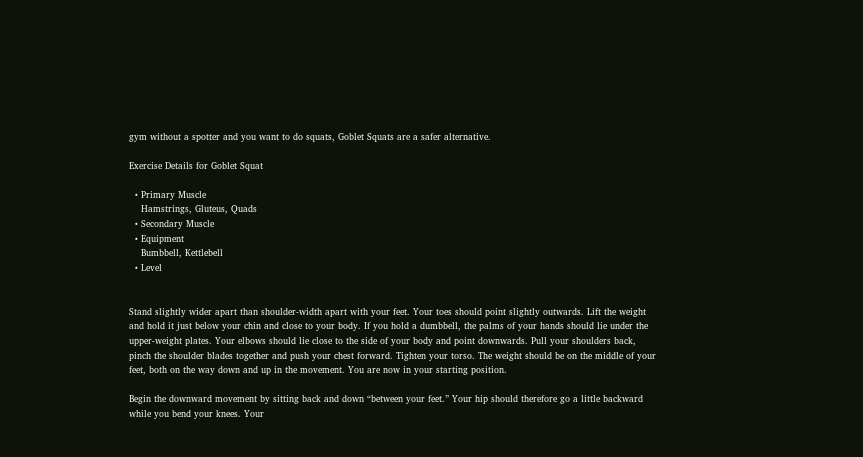gym without a spotter and you want to do squats, Goblet Squats are a safer alternative.

Exercise Details for Goblet Squat

  • Primary Muscle
    Hamstrings, Gluteus, Quads
  • Secondary Muscle
  • Equipment
    Bumbbell, Kettlebell
  • Level


Stand slightly wider apart than shoulder-width apart with your feet. Your toes should point slightly outwards. Lift the weight and hold it just below your chin and close to your body. If you hold a dumbbell, the palms of your hands should lie under the upper-weight plates. Your elbows should lie close to the side of your body and point downwards. Pull your shoulders back, pinch the shoulder blades together and push your chest forward. Tighten your torso. The weight should be on the middle of your feet, both on the way down and up in the movement. You are now in your starting position.

Begin the downward movement by sitting back and down “between your feet.” Your hip should therefore go a little backward while you bend your knees. Your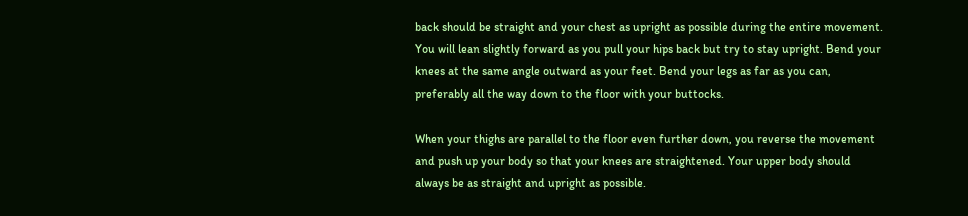back should be straight and your chest as upright as possible during the entire movement. You will lean slightly forward as you pull your hips back but try to stay upright. Bend your knees at the same angle outward as your feet. Bend your legs as far as you can, preferably all the way down to the floor with your buttocks.

When your thighs are parallel to the floor even further down, you reverse the movement and push up your body so that your knees are straightened. Your upper body should always be as straight and upright as possible.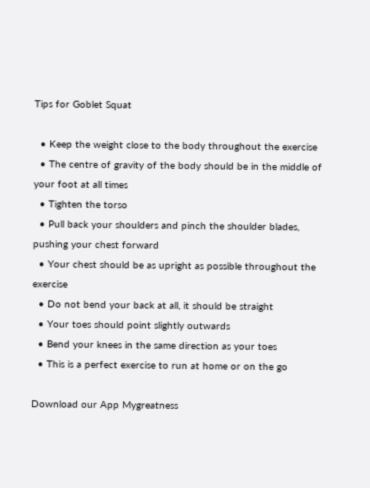Tips for Goblet Squat

  • Keep the weight close to the body throughout the exercise
  • The centre of gravity of the body should be in the middle of your foot at all times
  • Tighten the torso
  • Pull back your shoulders and pinch the shoulder blades, pushing your chest forward
  • Your chest should be as upright as possible throughout the exercise
  • Do not bend your back at all, it should be straight
  • Your toes should point slightly outwards
  • Bend your knees in the same direction as your toes
  • This is a perfect exercise to run at home or on the go

Download our App Mygreatness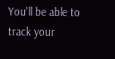You'll be able to track your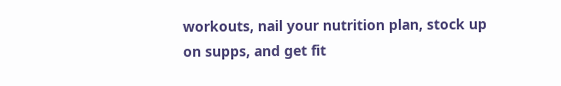workouts, nail your nutrition plan, stock up on supps, and get fit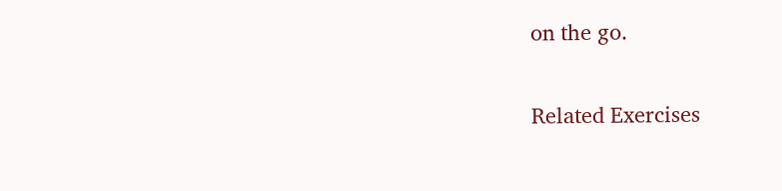on the go.

Related Exercises